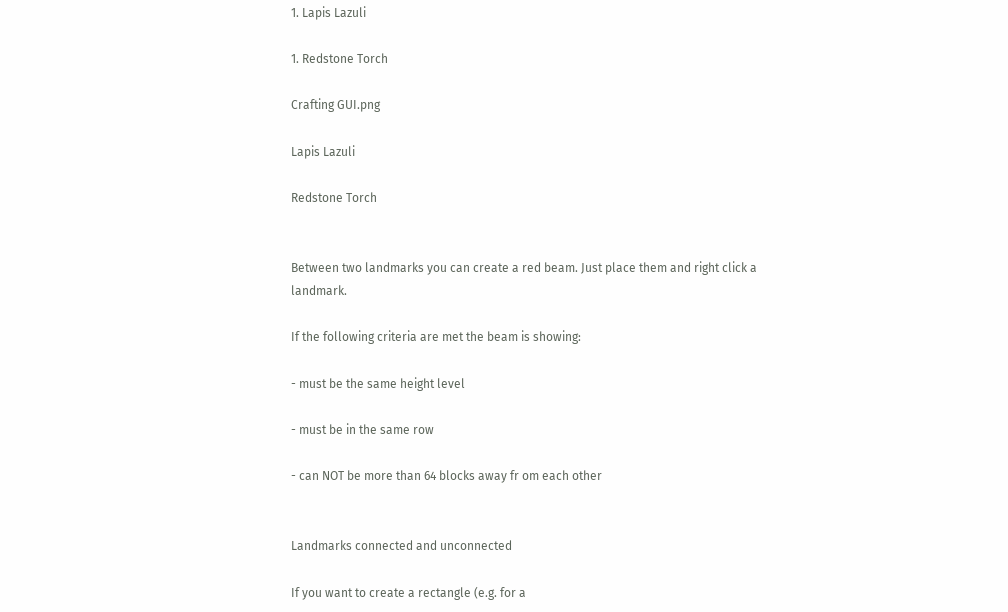1. Lapis Lazuli

1. Redstone Torch

Crafting GUI.png

Lapis Lazuli

Redstone Torch


Between two landmarks you can create a red beam. Just place them and right click a landmark.

If the following criteria are met the beam is showing:

- must be the same height level

- must be in the same row

- can NOT be more than 64 blocks away fr om each other


Landmarks connected and unconnected

If you want to create a rectangle (e.g. for a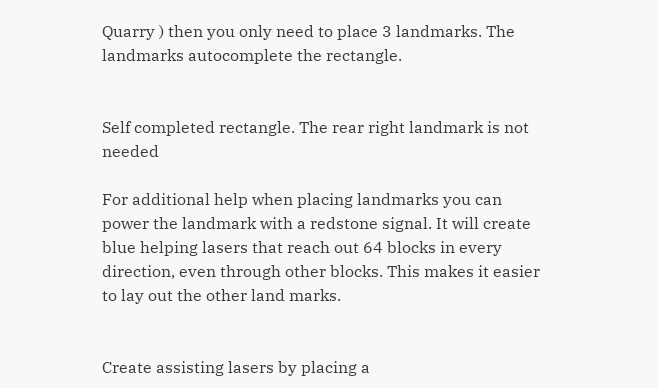Quarry ) then you only need to place 3 landmarks. The landmarks autocomplete the rectangle.


Self completed rectangle. The rear right landmark is not needed

For additional help when placing landmarks you can power the landmark with a redstone signal. It will create blue helping lasers that reach out 64 blocks in every direction, even through other blocks. This makes it easier to lay out the other land marks.


Create assisting lasers by placing a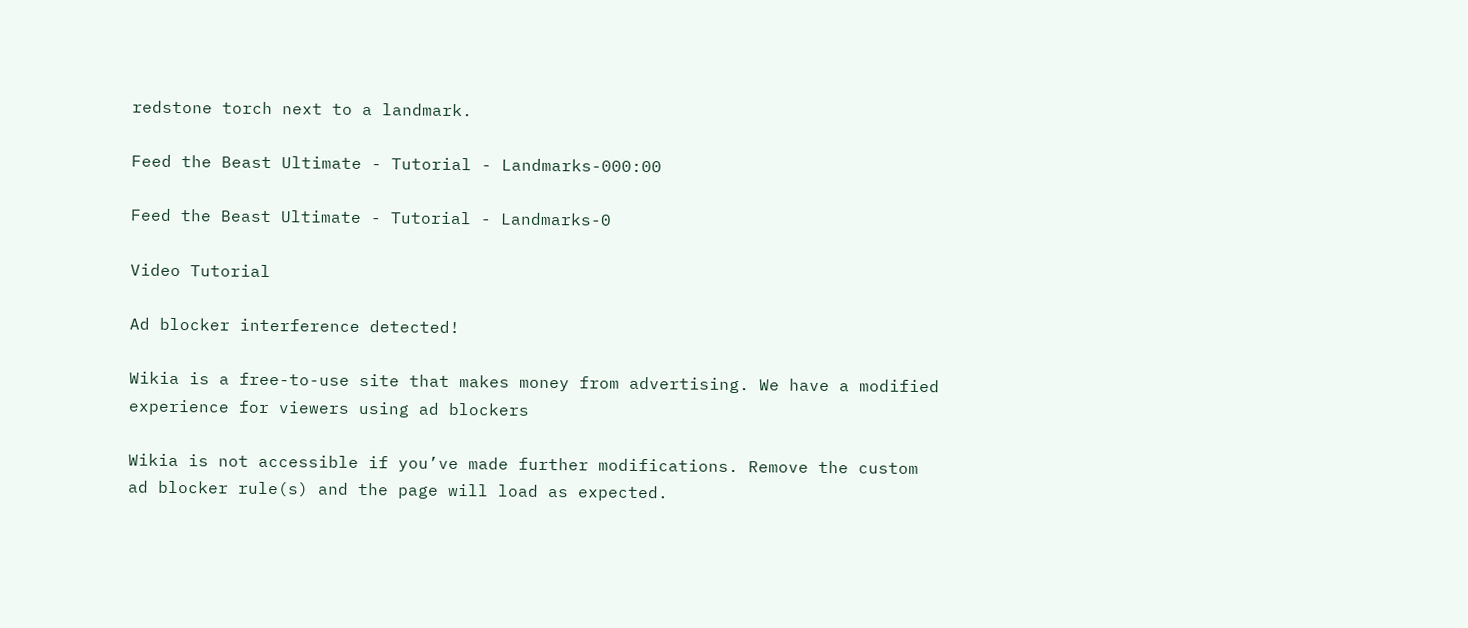redstone torch next to a landmark.

Feed the Beast Ultimate - Tutorial - Landmarks-000:00

Feed the Beast Ultimate - Tutorial - Landmarks-0

Video Tutorial

Ad blocker interference detected!

Wikia is a free-to-use site that makes money from advertising. We have a modified experience for viewers using ad blockers

Wikia is not accessible if you’ve made further modifications. Remove the custom ad blocker rule(s) and the page will load as expected.